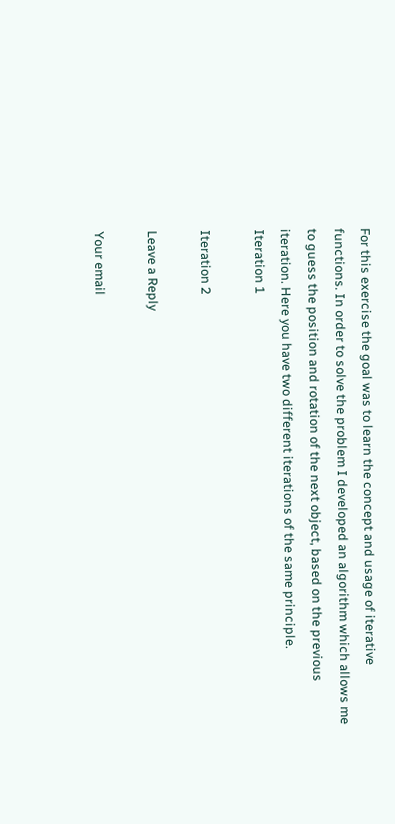For this exercise the goal was to learn the concept and usage of iterative functions. In order to solve the problem I developed an algorithm which allows me to guess the position and rotation of the next object, based on the previous iteration. Here you have two different iterations of the same principle.
Iteration 1

Iteration 2

Leave a Reply

Your email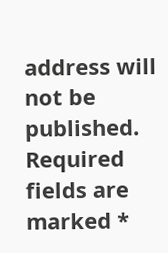address will not be published. Required fields are marked *